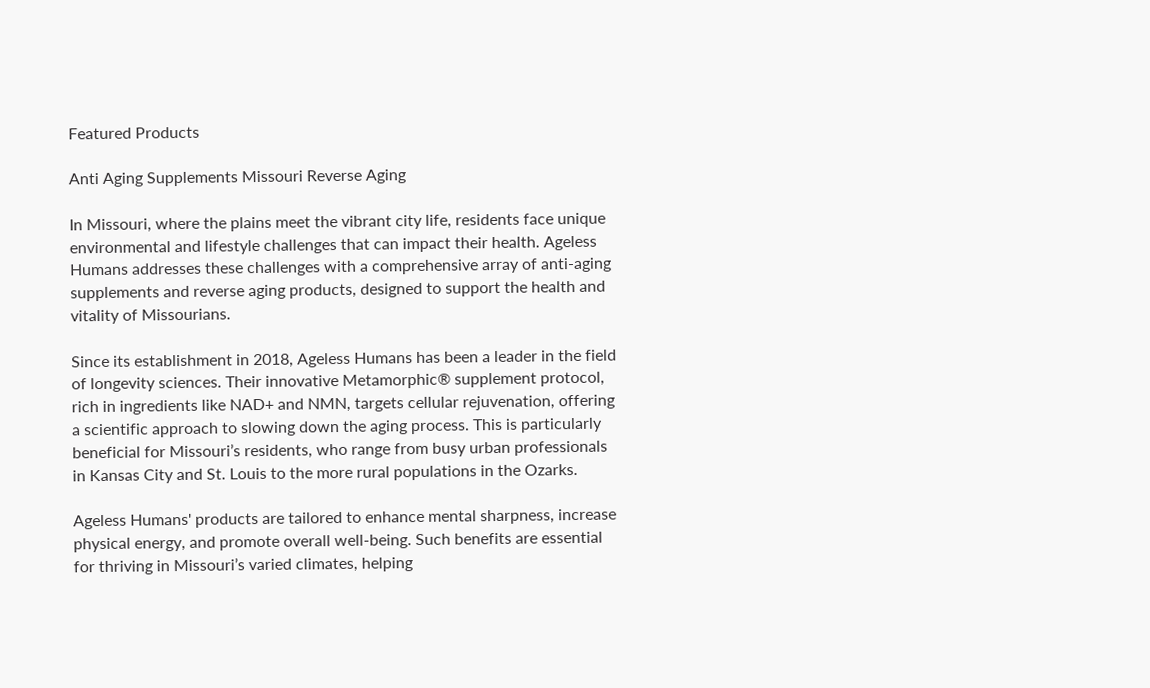Featured Products

Anti Aging Supplements Missouri Reverse Aging

In Missouri, where the plains meet the vibrant city life, residents face unique environmental and lifestyle challenges that can impact their health. Ageless Humans addresses these challenges with a comprehensive array of anti-aging supplements and reverse aging products, designed to support the health and vitality of Missourians.

Since its establishment in 2018, Ageless Humans has been a leader in the field of longevity sciences. Their innovative Metamorphic® supplement protocol, rich in ingredients like NAD+ and NMN, targets cellular rejuvenation, offering a scientific approach to slowing down the aging process. This is particularly beneficial for Missouri’s residents, who range from busy urban professionals in Kansas City and St. Louis to the more rural populations in the Ozarks.

Ageless Humans' products are tailored to enhance mental sharpness, increase physical energy, and promote overall well-being. Such benefits are essential for thriving in Missouri’s varied climates, helping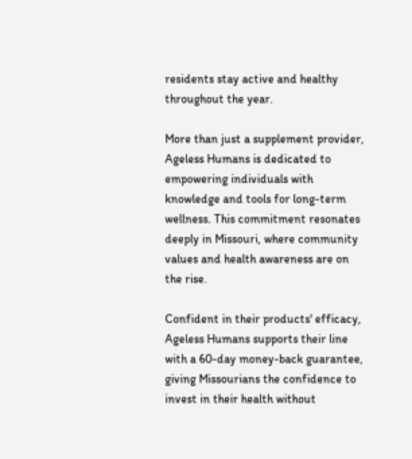residents stay active and healthy throughout the year.

More than just a supplement provider, Ageless Humans is dedicated to empowering individuals with knowledge and tools for long-term wellness. This commitment resonates deeply in Missouri, where community values and health awareness are on the rise.

Confident in their products' efficacy, Ageless Humans supports their line with a 60-day money-back guarantee, giving Missourians the confidence to invest in their health without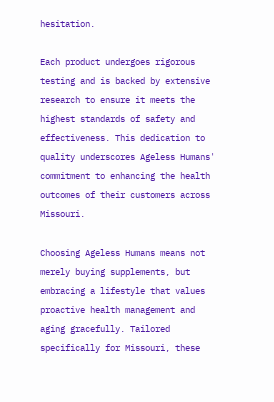hesitation.

Each product undergoes rigorous testing and is backed by extensive research to ensure it meets the highest standards of safety and effectiveness. This dedication to quality underscores Ageless Humans' commitment to enhancing the health outcomes of their customers across Missouri.

Choosing Ageless Humans means not merely buying supplements, but embracing a lifestyle that values proactive health management and aging gracefully. Tailored specifically for Missouri, these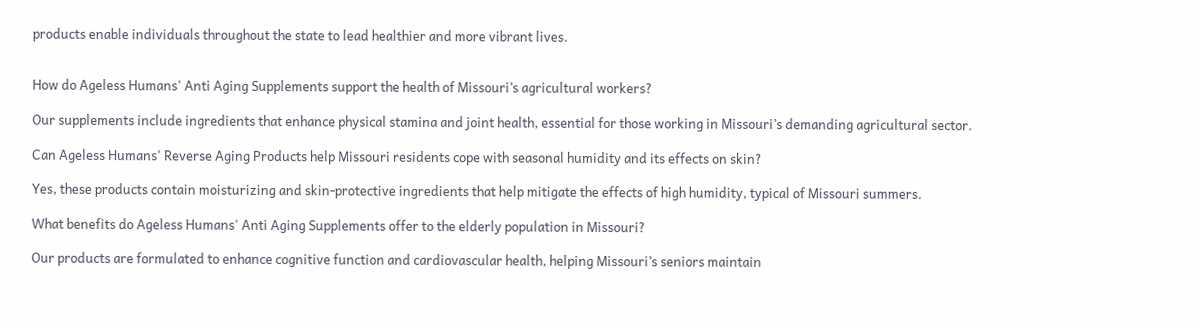products enable individuals throughout the state to lead healthier and more vibrant lives.


How do Ageless Humans' Anti Aging Supplements support the health of Missouri’s agricultural workers?

Our supplements include ingredients that enhance physical stamina and joint health, essential for those working in Missouri’s demanding agricultural sector.

Can Ageless Humans' Reverse Aging Products help Missouri residents cope with seasonal humidity and its effects on skin?

Yes, these products contain moisturizing and skin-protective ingredients that help mitigate the effects of high humidity, typical of Missouri summers.

What benefits do Ageless Humans' Anti Aging Supplements offer to the elderly population in Missouri?

Our products are formulated to enhance cognitive function and cardiovascular health, helping Missouri’s seniors maintain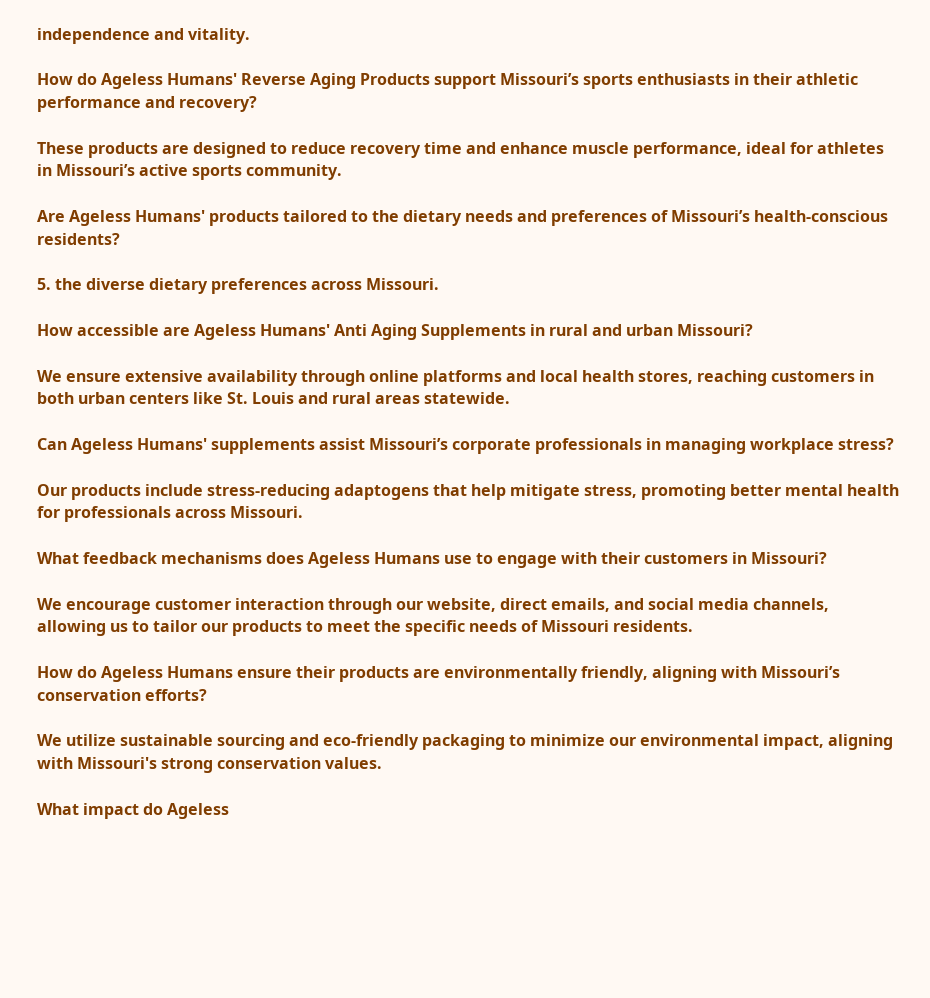independence and vitality.

How do Ageless Humans' Reverse Aging Products support Missouri’s sports enthusiasts in their athletic performance and recovery?

These products are designed to reduce recovery time and enhance muscle performance, ideal for athletes in Missouri’s active sports community.

Are Ageless Humans' products tailored to the dietary needs and preferences of Missouri’s health-conscious residents?

5. the diverse dietary preferences across Missouri.

How accessible are Ageless Humans' Anti Aging Supplements in rural and urban Missouri?

We ensure extensive availability through online platforms and local health stores, reaching customers in both urban centers like St. Louis and rural areas statewide.

Can Ageless Humans' supplements assist Missouri’s corporate professionals in managing workplace stress?

Our products include stress-reducing adaptogens that help mitigate stress, promoting better mental health for professionals across Missouri.

What feedback mechanisms does Ageless Humans use to engage with their customers in Missouri?

We encourage customer interaction through our website, direct emails, and social media channels, allowing us to tailor our products to meet the specific needs of Missouri residents.

How do Ageless Humans ensure their products are environmentally friendly, aligning with Missouri’s conservation efforts?

We utilize sustainable sourcing and eco-friendly packaging to minimize our environmental impact, aligning with Missouri's strong conservation values.

What impact do Ageless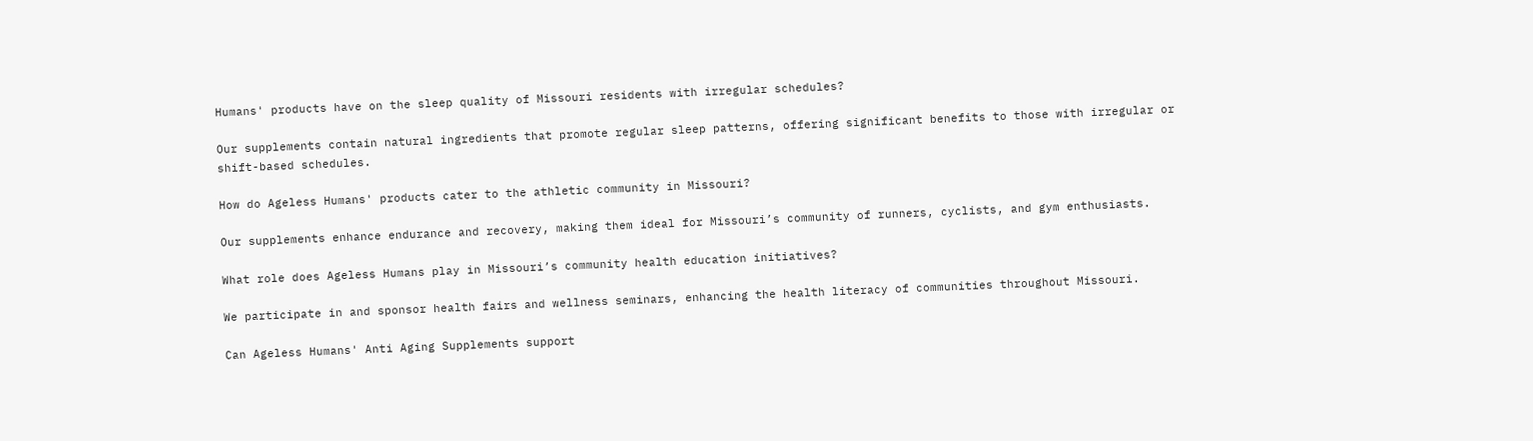Humans' products have on the sleep quality of Missouri residents with irregular schedules?

Our supplements contain natural ingredients that promote regular sleep patterns, offering significant benefits to those with irregular or shift-based schedules.

How do Ageless Humans' products cater to the athletic community in Missouri?

Our supplements enhance endurance and recovery, making them ideal for Missouri’s community of runners, cyclists, and gym enthusiasts.

What role does Ageless Humans play in Missouri’s community health education initiatives?

We participate in and sponsor health fairs and wellness seminars, enhancing the health literacy of communities throughout Missouri.

Can Ageless Humans' Anti Aging Supplements support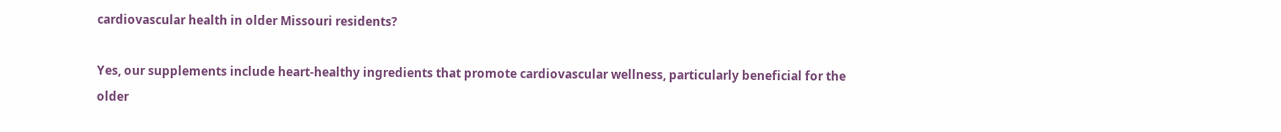cardiovascular health in older Missouri residents?

Yes, our supplements include heart-healthy ingredients that promote cardiovascular wellness, particularly beneficial for the older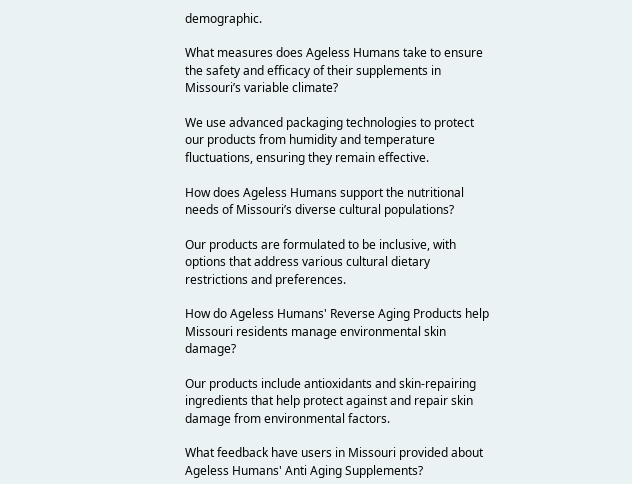demographic.

What measures does Ageless Humans take to ensure the safety and efficacy of their supplements in Missouri’s variable climate?

We use advanced packaging technologies to protect our products from humidity and temperature fluctuations, ensuring they remain effective.

How does Ageless Humans support the nutritional needs of Missouri’s diverse cultural populations?

Our products are formulated to be inclusive, with options that address various cultural dietary restrictions and preferences.

How do Ageless Humans' Reverse Aging Products help Missouri residents manage environmental skin damage?

Our products include antioxidants and skin-repairing ingredients that help protect against and repair skin damage from environmental factors.

What feedback have users in Missouri provided about Ageless Humans' Anti Aging Supplements?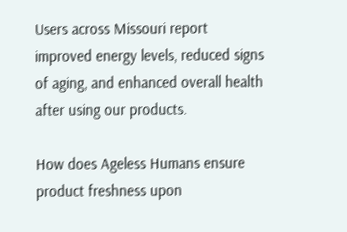Users across Missouri report improved energy levels, reduced signs of aging, and enhanced overall health after using our products.

How does Ageless Humans ensure product freshness upon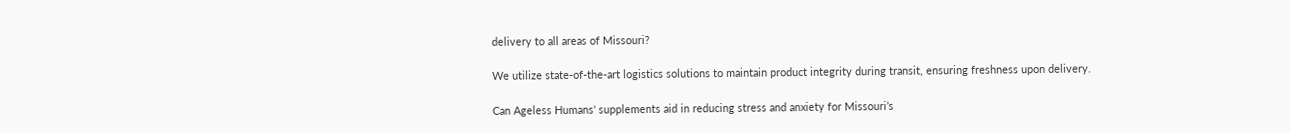delivery to all areas of Missouri?

We utilize state-of-the-art logistics solutions to maintain product integrity during transit, ensuring freshness upon delivery.

Can Ageless Humans' supplements aid in reducing stress and anxiety for Missouri’s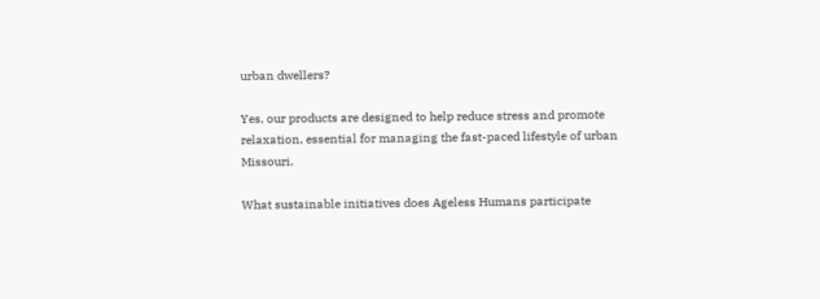urban dwellers?

Yes, our products are designed to help reduce stress and promote relaxation, essential for managing the fast-paced lifestyle of urban Missouri.

What sustainable initiatives does Ageless Humans participate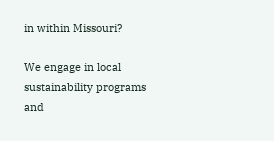in within Missouri?

We engage in local sustainability programs and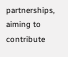partnerships, aiming to contribute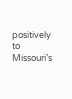positively to Missouri’s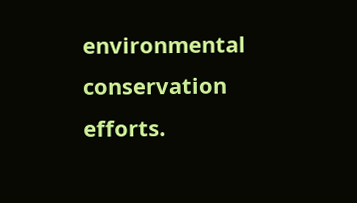environmental conservation efforts.